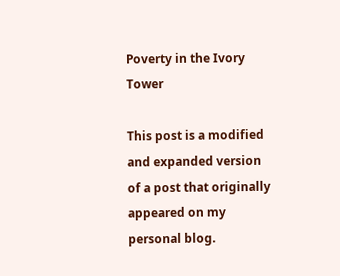Poverty in the Ivory Tower

This post is a modified and expanded version of a post that originally appeared on my personal blog.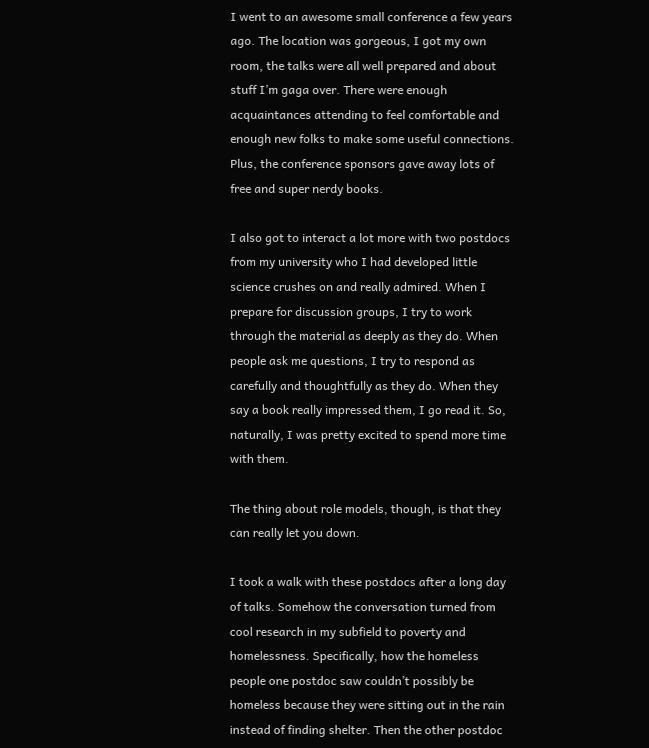I went to an awesome small conference a few years ago. The location was gorgeous, I got my own room, the talks were all well prepared and about stuff I’m gaga over. There were enough acquaintances attending to feel comfortable and enough new folks to make some useful connections. Plus, the conference sponsors gave away lots of free and super nerdy books.

I also got to interact a lot more with two postdocs from my university who I had developed little science crushes on and really admired. When I prepare for discussion groups, I try to work through the material as deeply as they do. When people ask me questions, I try to respond as carefully and thoughtfully as they do. When they say a book really impressed them, I go read it. So, naturally, I was pretty excited to spend more time with them.

The thing about role models, though, is that they can really let you down.

I took a walk with these postdocs after a long day of talks. Somehow the conversation turned from cool research in my subfield to poverty and homelessness. Specifically, how the homeless people one postdoc saw couldn’t possibly be homeless because they were sitting out in the rain instead of finding shelter. Then the other postdoc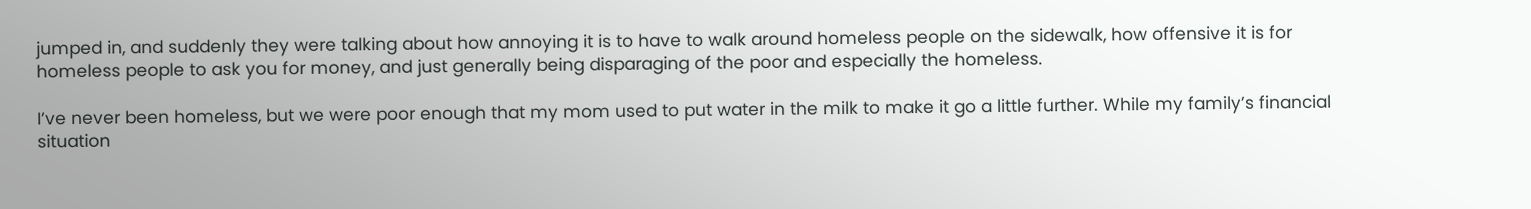jumped in, and suddenly they were talking about how annoying it is to have to walk around homeless people on the sidewalk, how offensive it is for homeless people to ask you for money, and just generally being disparaging of the poor and especially the homeless.

I’ve never been homeless, but we were poor enough that my mom used to put water in the milk to make it go a little further. While my family’s financial situation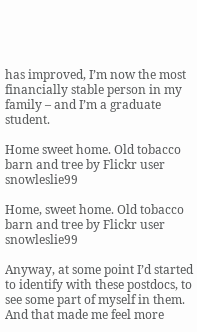has improved, I’m now the most financially stable person in my family – and I’m a graduate student.

Home sweet home. Old tobacco barn and tree by Flickr user snowleslie99

Home, sweet home. Old tobacco barn and tree by Flickr user snowleslie99

Anyway, at some point I’d started to identify with these postdocs, to see some part of myself in them. And that made me feel more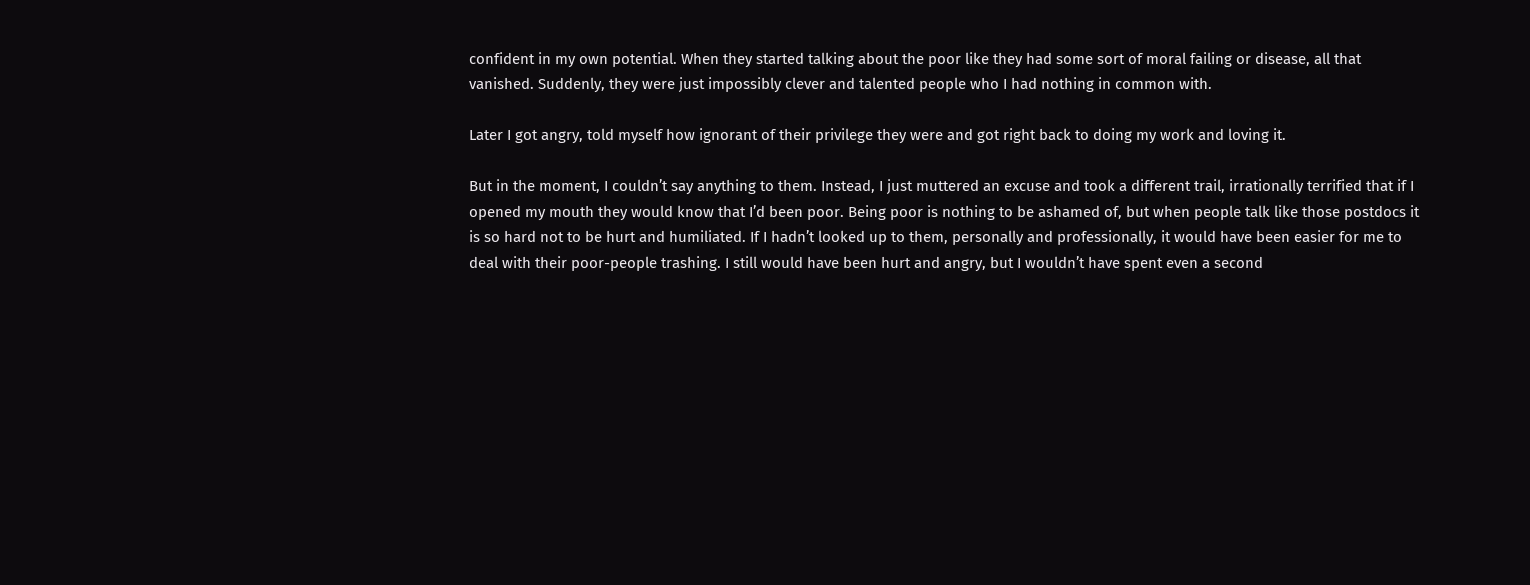confident in my own potential. When they started talking about the poor like they had some sort of moral failing or disease, all that vanished. Suddenly, they were just impossibly clever and talented people who I had nothing in common with.

Later I got angry, told myself how ignorant of their privilege they were and got right back to doing my work and loving it.

But in the moment, I couldn’t say anything to them. Instead, I just muttered an excuse and took a different trail, irrationally terrified that if I opened my mouth they would know that I’d been poor. Being poor is nothing to be ashamed of, but when people talk like those postdocs it is so hard not to be hurt and humiliated. If I hadn’t looked up to them, personally and professionally, it would have been easier for me to deal with their poor-people trashing. I still would have been hurt and angry, but I wouldn’t have spent even a second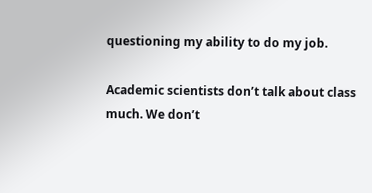questioning my ability to do my job.

Academic scientists don’t talk about class much. We don’t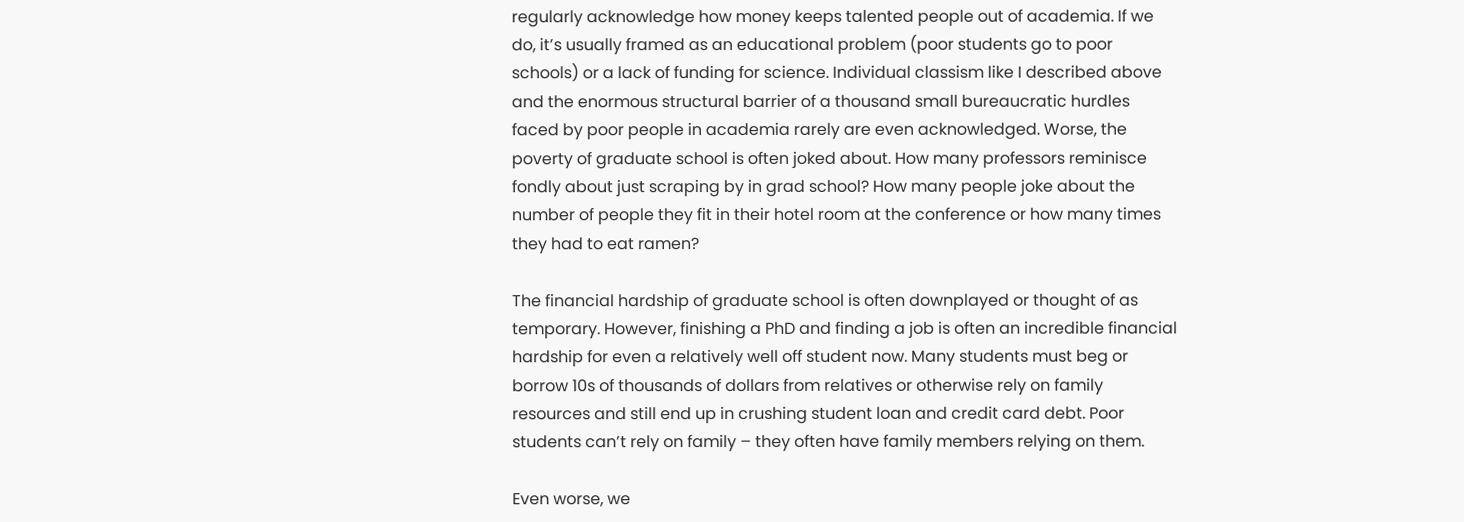regularly acknowledge how money keeps talented people out of academia. If we do, it’s usually framed as an educational problem (poor students go to poor schools) or a lack of funding for science. Individual classism like I described above and the enormous structural barrier of a thousand small bureaucratic hurdles faced by poor people in academia rarely are even acknowledged. Worse, the poverty of graduate school is often joked about. How many professors reminisce fondly about just scraping by in grad school? How many people joke about the number of people they fit in their hotel room at the conference or how many times they had to eat ramen?

The financial hardship of graduate school is often downplayed or thought of as temporary. However, finishing a PhD and finding a job is often an incredible financial hardship for even a relatively well off student now. Many students must beg or borrow 10s of thousands of dollars from relatives or otherwise rely on family resources and still end up in crushing student loan and credit card debt. Poor students can’t rely on family – they often have family members relying on them.

Even worse, we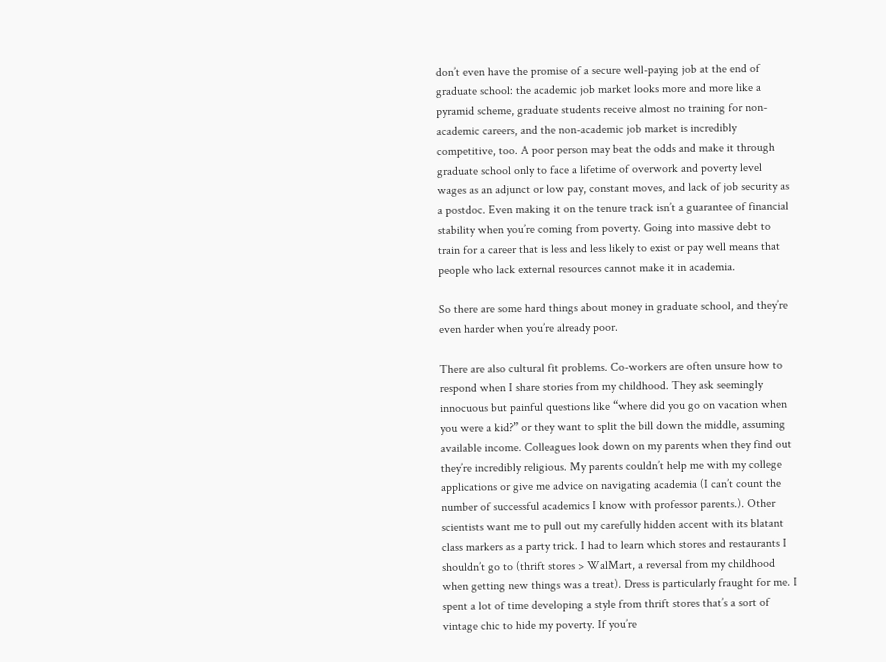don’t even have the promise of a secure well-paying job at the end of graduate school: the academic job market looks more and more like a pyramid scheme, graduate students receive almost no training for non-academic careers, and the non-academic job market is incredibly competitive, too. A poor person may beat the odds and make it through graduate school only to face a lifetime of overwork and poverty level wages as an adjunct or low pay, constant moves, and lack of job security as a postdoc. Even making it on the tenure track isn’t a guarantee of financial stability when you’re coming from poverty. Going into massive debt to train for a career that is less and less likely to exist or pay well means that people who lack external resources cannot make it in academia.

So there are some hard things about money in graduate school, and they’re even harder when you’re already poor.

There are also cultural fit problems. Co-workers are often unsure how to respond when I share stories from my childhood. They ask seemingly innocuous but painful questions like “where did you go on vacation when you were a kid?” or they want to split the bill down the middle, assuming available income. Colleagues look down on my parents when they find out they’re incredibly religious. My parents couldn’t help me with my college applications or give me advice on navigating academia (I can’t count the number of successful academics I know with professor parents.). Other scientists want me to pull out my carefully hidden accent with its blatant class markers as a party trick. I had to learn which stores and restaurants I shouldn’t go to (thrift stores > WalMart, a reversal from my childhood when getting new things was a treat). Dress is particularly fraught for me. I spent a lot of time developing a style from thrift stores that’s a sort of vintage chic to hide my poverty. If you’re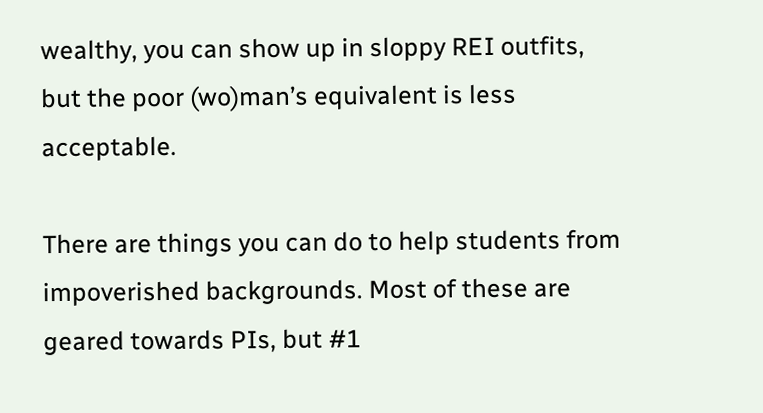wealthy, you can show up in sloppy REI outfits, but the poor (wo)man’s equivalent is less acceptable.

There are things you can do to help students from impoverished backgrounds. Most of these are geared towards PIs, but #1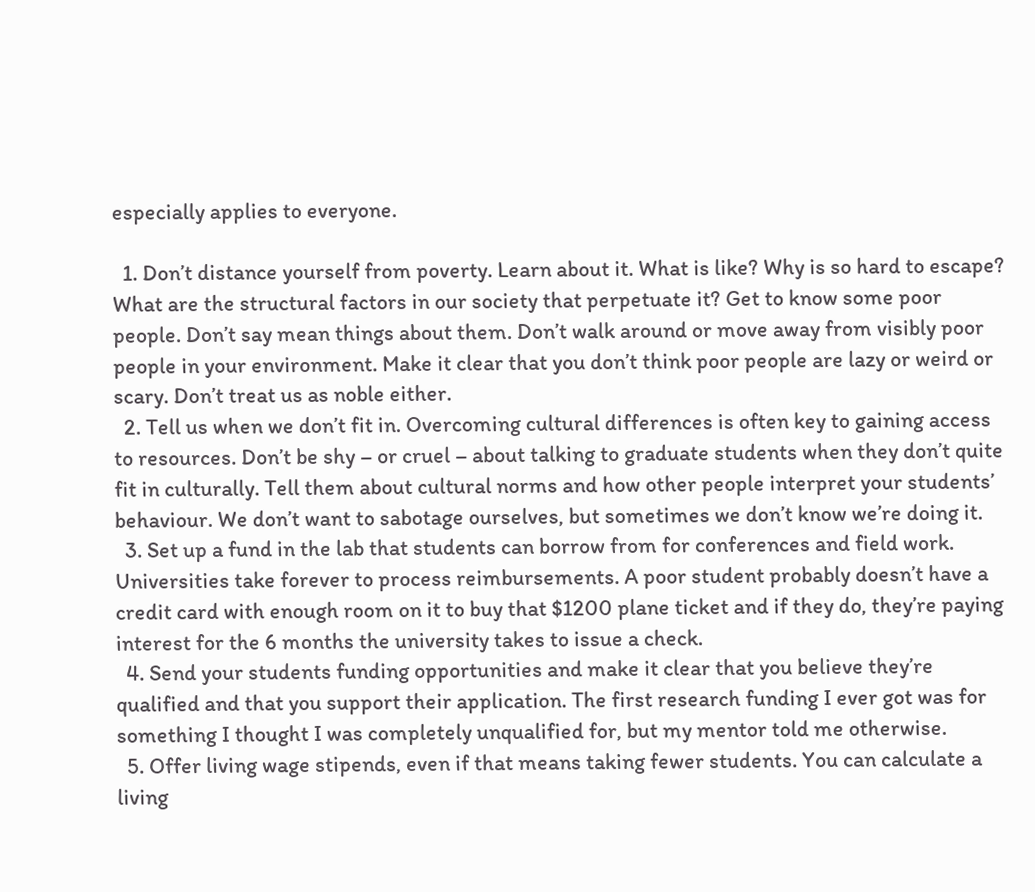especially applies to everyone.

  1. Don’t distance yourself from poverty. Learn about it. What is like? Why is so hard to escape? What are the structural factors in our society that perpetuate it? Get to know some poor people. Don’t say mean things about them. Don’t walk around or move away from visibly poor people in your environment. Make it clear that you don’t think poor people are lazy or weird or scary. Don’t treat us as noble either.
  2. Tell us when we don’t fit in. Overcoming cultural differences is often key to gaining access to resources. Don’t be shy – or cruel – about talking to graduate students when they don’t quite fit in culturally. Tell them about cultural norms and how other people interpret your students’ behaviour. We don’t want to sabotage ourselves, but sometimes we don’t know we’re doing it.
  3. Set up a fund in the lab that students can borrow from for conferences and field work. Universities take forever to process reimbursements. A poor student probably doesn’t have a credit card with enough room on it to buy that $1200 plane ticket and if they do, they’re paying interest for the 6 months the university takes to issue a check.
  4. Send your students funding opportunities and make it clear that you believe they’re qualified and that you support their application. The first research funding I ever got was for something I thought I was completely unqualified for, but my mentor told me otherwise.
  5. Offer living wage stipends, even if that means taking fewer students. You can calculate a living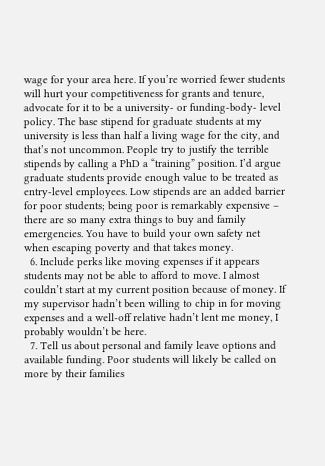wage for your area here. If you’re worried fewer students will hurt your competitiveness for grants and tenure, advocate for it to be a university- or funding-body- level policy. The base stipend for graduate students at my university is less than half a living wage for the city, and that’s not uncommon. People try to justify the terrible stipends by calling a PhD a “training” position. I’d argue graduate students provide enough value to be treated as entry-level employees. Low stipends are an added barrier for poor students; being poor is remarkably expensive – there are so many extra things to buy and family emergencies. You have to build your own safety net when escaping poverty and that takes money.
  6. Include perks like moving expenses if it appears students may not be able to afford to move. I almost couldn’t start at my current position because of money. If my supervisor hadn’t been willing to chip in for moving expenses and a well-off relative hadn’t lent me money, I probably wouldn’t be here.
  7. Tell us about personal and family leave options and available funding. Poor students will likely be called on more by their families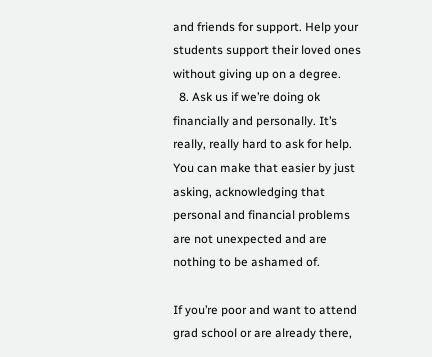and friends for support. Help your students support their loved ones without giving up on a degree.
  8. Ask us if we’re doing ok financially and personally. It’s really, really hard to ask for help. You can make that easier by just asking, acknowledging that personal and financial problems are not unexpected and are nothing to be ashamed of.

If you’re poor and want to attend grad school or are already there,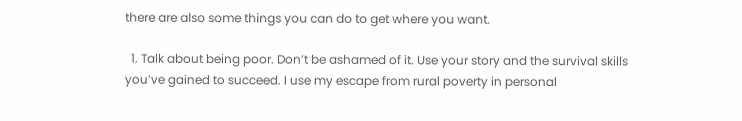there are also some things you can do to get where you want.

  1. Talk about being poor. Don’t be ashamed of it. Use your story and the survival skills you’ve gained to succeed. I use my escape from rural poverty in personal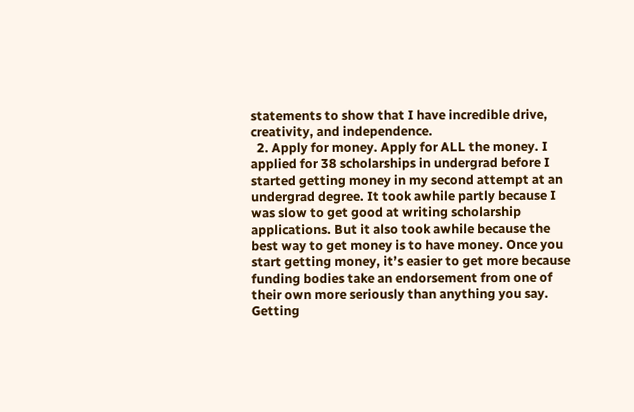statements to show that I have incredible drive, creativity, and independence.
  2. Apply for money. Apply for ALL the money. I applied for 38 scholarships in undergrad before I started getting money in my second attempt at an undergrad degree. It took awhile partly because I was slow to get good at writing scholarship applications. But it also took awhile because the best way to get money is to have money. Once you start getting money, it’s easier to get more because funding bodies take an endorsement from one of their own more seriously than anything you say. Getting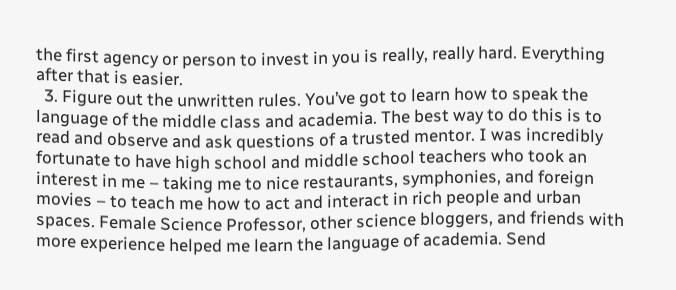the first agency or person to invest in you is really, really hard. Everything after that is easier.
  3. Figure out the unwritten rules. You’ve got to learn how to speak the language of the middle class and academia. The best way to do this is to read and observe and ask questions of a trusted mentor. I was incredibly fortunate to have high school and middle school teachers who took an interest in me – taking me to nice restaurants, symphonies, and foreign movies – to teach me how to act and interact in rich people and urban spaces. Female Science Professor, other science bloggers, and friends with more experience helped me learn the language of academia. Send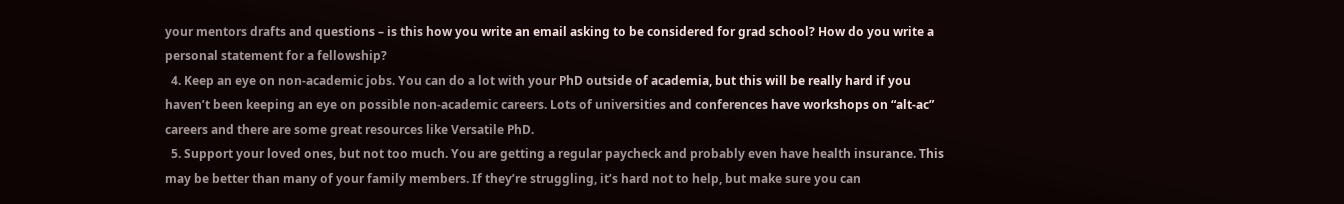your mentors drafts and questions – is this how you write an email asking to be considered for grad school? How do you write a personal statement for a fellowship?
  4. Keep an eye on non-academic jobs. You can do a lot with your PhD outside of academia, but this will be really hard if you haven’t been keeping an eye on possible non-academic careers. Lots of universities and conferences have workshops on “alt-ac” careers and there are some great resources like Versatile PhD.
  5. Support your loved ones, but not too much. You are getting a regular paycheck and probably even have health insurance. This may be better than many of your family members. If they’re struggling, it’s hard not to help, but make sure you can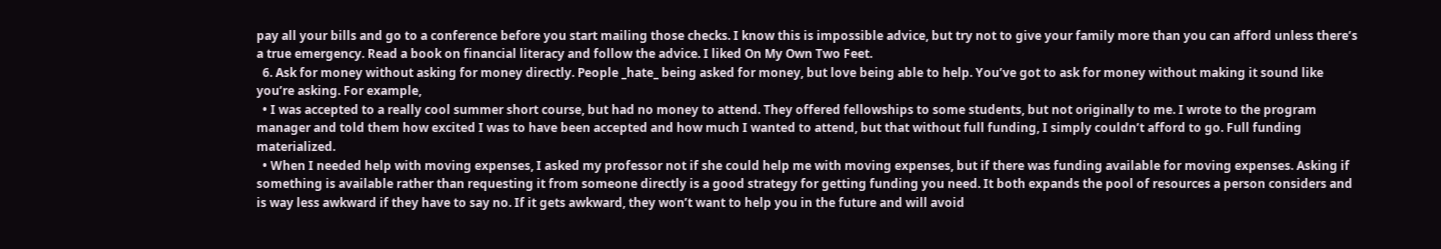pay all your bills and go to a conference before you start mailing those checks. I know this is impossible advice, but try not to give your family more than you can afford unless there’s a true emergency. Read a book on financial literacy and follow the advice. I liked On My Own Two Feet.
  6. Ask for money without asking for money directly. People _hate_ being asked for money, but love being able to help. You’ve got to ask for money without making it sound like you’re asking. For example,
  • I was accepted to a really cool summer short course, but had no money to attend. They offered fellowships to some students, but not originally to me. I wrote to the program manager and told them how excited I was to have been accepted and how much I wanted to attend, but that without full funding, I simply couldn’t afford to go. Full funding materialized.
  • When I needed help with moving expenses, I asked my professor not if she could help me with moving expenses, but if there was funding available for moving expenses. Asking if something is available rather than requesting it from someone directly is a good strategy for getting funding you need. It both expands the pool of resources a person considers and is way less awkward if they have to say no. If it gets awkward, they won’t want to help you in the future and will avoid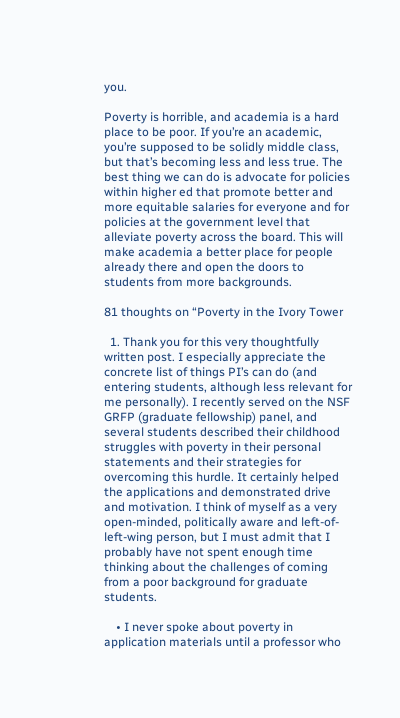you.

Poverty is horrible, and academia is a hard place to be poor. If you’re an academic, you’re supposed to be solidly middle class, but that’s becoming less and less true. The best thing we can do is advocate for policies within higher ed that promote better and more equitable salaries for everyone and for policies at the government level that alleviate poverty across the board. This will make academia a better place for people already there and open the doors to students from more backgrounds.

81 thoughts on “Poverty in the Ivory Tower

  1. Thank you for this very thoughtfully written post. I especially appreciate the concrete list of things PI’s can do (and entering students, although less relevant for me personally). I recently served on the NSF GRFP (graduate fellowship) panel, and several students described their childhood struggles with poverty in their personal statements and their strategies for overcoming this hurdle. It certainly helped the applications and demonstrated drive and motivation. I think of myself as a very open-minded, politically aware and left-of-left-wing person, but I must admit that I probably have not spent enough time thinking about the challenges of coming from a poor background for graduate students.

    • I never spoke about poverty in application materials until a professor who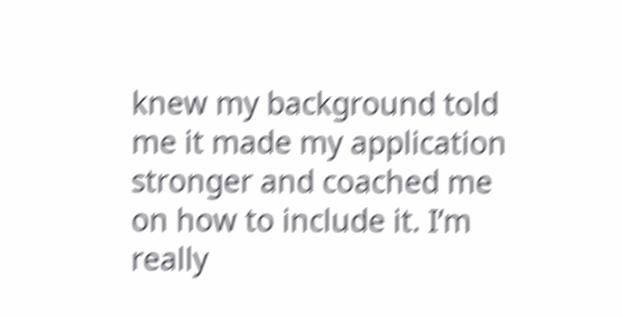knew my background told me it made my application stronger and coached me on how to include it. I’m really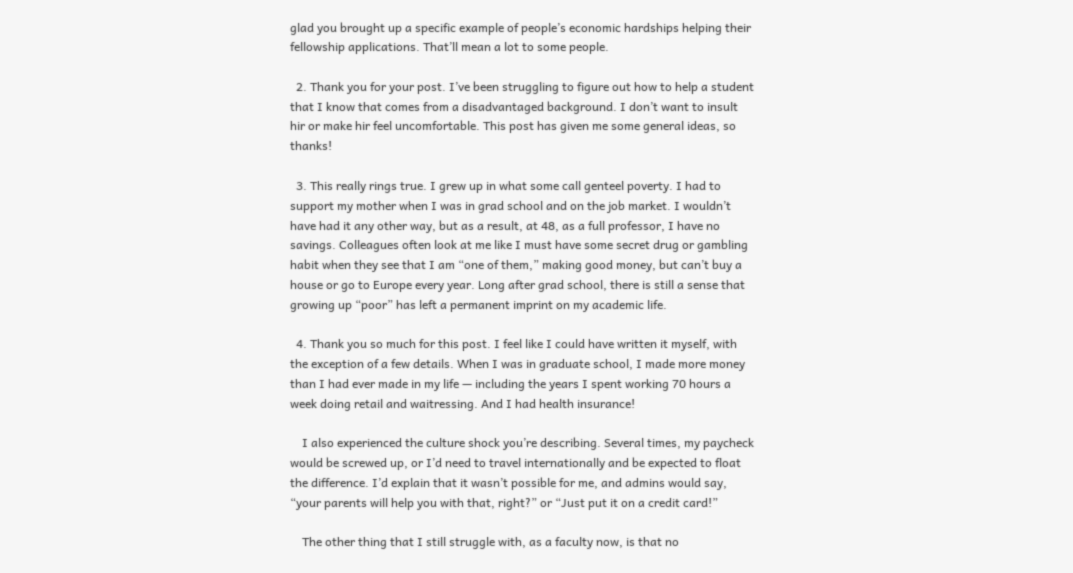glad you brought up a specific example of people’s economic hardships helping their fellowship applications. That’ll mean a lot to some people.

  2. Thank you for your post. I’ve been struggling to figure out how to help a student that I know that comes from a disadvantaged background. I don’t want to insult hir or make hir feel uncomfortable. This post has given me some general ideas, so thanks!

  3. This really rings true. I grew up in what some call genteel poverty. I had to support my mother when I was in grad school and on the job market. I wouldn’t have had it any other way, but as a result, at 48, as a full professor, I have no savings. Colleagues often look at me like I must have some secret drug or gambling habit when they see that I am “one of them,” making good money, but can’t buy a house or go to Europe every year. Long after grad school, there is still a sense that growing up “poor” has left a permanent imprint on my academic life.

  4. Thank you so much for this post. I feel like I could have written it myself, with the exception of a few details. When I was in graduate school, I made more money than I had ever made in my life — including the years I spent working 70 hours a week doing retail and waitressing. And I had health insurance!

    I also experienced the culture shock you’re describing. Several times, my paycheck would be screwed up, or I’d need to travel internationally and be expected to float the difference. I’d explain that it wasn’t possible for me, and admins would say, “your parents will help you with that, right?” or “Just put it on a credit card!”

    The other thing that I still struggle with, as a faculty now, is that no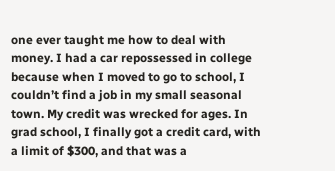one ever taught me how to deal with money. I had a car repossessed in college because when I moved to go to school, I couldn’t find a job in my small seasonal town. My credit was wrecked for ages. In grad school, I finally got a credit card, with a limit of $300, and that was a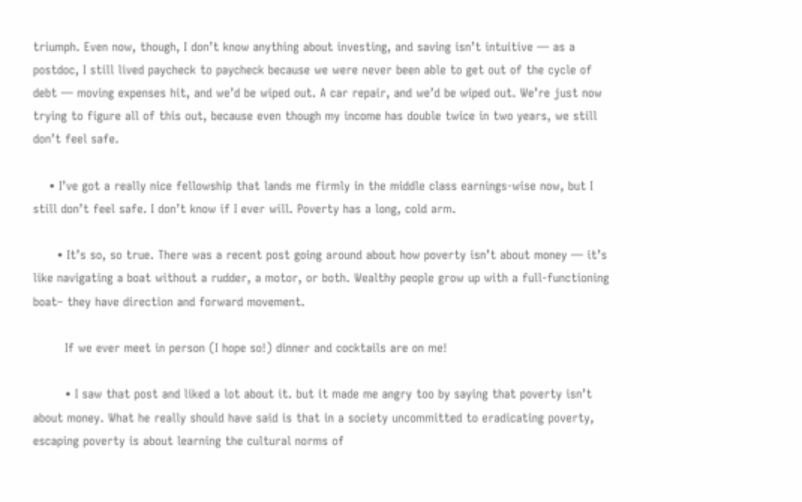triumph. Even now, though, I don’t know anything about investing, and saving isn’t intuitive — as a postdoc, I still lived paycheck to paycheck because we were never been able to get out of the cycle of debt — moving expenses hit, and we’d be wiped out. A car repair, and we’d be wiped out. We’re just now trying to figure all of this out, because even though my income has double twice in two years, we still don’t feel safe.

    • I’ve got a really nice fellowship that lands me firmly in the middle class earnings-wise now, but I still don’t feel safe. I don’t know if I ever will. Poverty has a long, cold arm.

      • It’s so, so true. There was a recent post going around about how poverty isn’t about money — it’s like navigating a boat without a rudder, a motor, or both. Wealthy people grow up with a full-functioning boat– they have direction and forward movement.

        If we ever meet in person (I hope so!) dinner and cocktails are on me!

        • I saw that post and liked a lot about it. but it made me angry too by saying that poverty isn’t about money. What he really should have said is that in a society uncommitted to eradicating poverty, escaping poverty is about learning the cultural norms of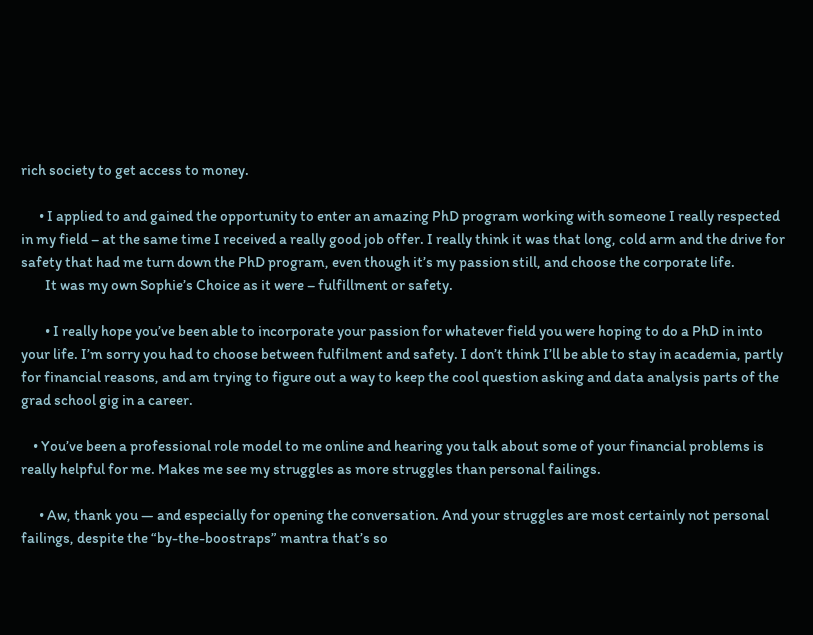rich society to get access to money.

      • I applied to and gained the opportunity to enter an amazing PhD program working with someone I really respected in my field – at the same time I received a really good job offer. I really think it was that long, cold arm and the drive for safety that had me turn down the PhD program, even though it’s my passion still, and choose the corporate life.
        It was my own Sophie’s Choice as it were – fulfillment or safety.

        • I really hope you’ve been able to incorporate your passion for whatever field you were hoping to do a PhD in into your life. I’m sorry you had to choose between fulfilment and safety. I don’t think I’ll be able to stay in academia, partly for financial reasons, and am trying to figure out a way to keep the cool question asking and data analysis parts of the grad school gig in a career.

    • You’ve been a professional role model to me online and hearing you talk about some of your financial problems is really helpful for me. Makes me see my struggles as more struggles than personal failings.

      • Aw, thank you — and especially for opening the conversation. And your struggles are most certainly not personal failings, despite the “by-the-boostraps” mantra that’s so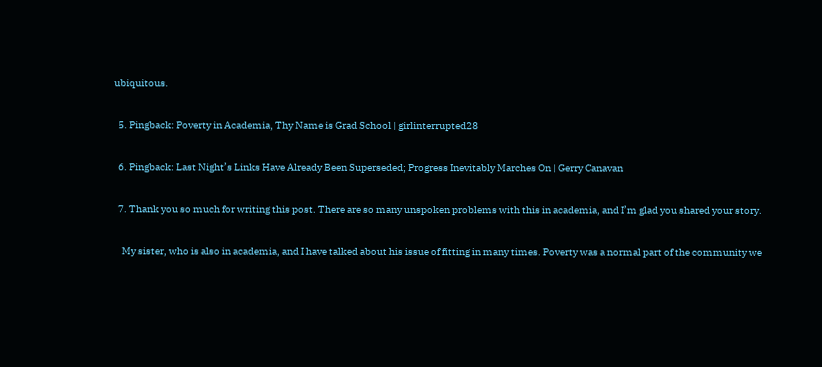ubiquitous.

  5. Pingback: Poverty in Academia, Thy Name is Grad School | girlinterrupted28

  6. Pingback: Last Night’s Links Have Already Been Superseded; Progress Inevitably Marches On | Gerry Canavan

  7. Thank you so much for writing this post. There are so many unspoken problems with this in academia, and I’m glad you shared your story.

    My sister, who is also in academia, and I have talked about his issue of fitting in many times. Poverty was a normal part of the community we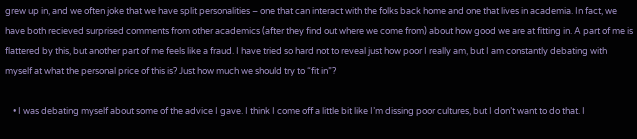grew up in, and we often joke that we have split personalities – one that can interact with the folks back home and one that lives in academia. In fact, we have both recieved surprised comments from other academics (after they find out where we come from) about how good we are at fitting in. A part of me is flattered by this, but another part of me feels like a fraud. I have tried so hard not to reveal just how poor I really am, but I am constantly debating with myself at what the personal price of this is? Just how much we should try to “fit in”?

    • I was debating myself about some of the advice I gave. I think I come off a little bit like I’m dissing poor cultures, but I don’t want to do that. I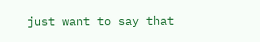just want to say that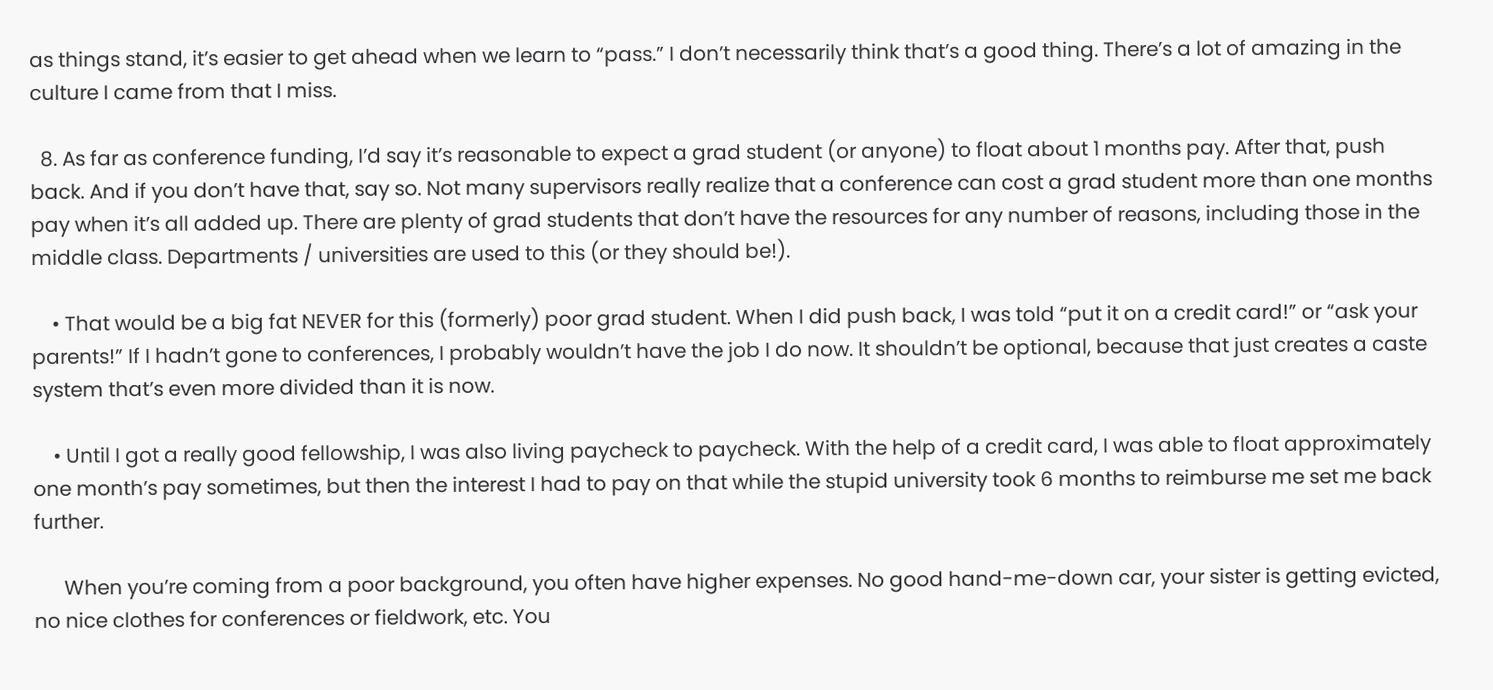as things stand, it’s easier to get ahead when we learn to “pass.” I don’t necessarily think that’s a good thing. There’s a lot of amazing in the culture I came from that I miss.

  8. As far as conference funding, I’d say it’s reasonable to expect a grad student (or anyone) to float about 1 months pay. After that, push back. And if you don’t have that, say so. Not many supervisors really realize that a conference can cost a grad student more than one months pay when it’s all added up. There are plenty of grad students that don’t have the resources for any number of reasons, including those in the middle class. Departments / universities are used to this (or they should be!).

    • That would be a big fat NEVER for this (formerly) poor grad student. When I did push back, I was told “put it on a credit card!” or “ask your parents!” If I hadn’t gone to conferences, I probably wouldn’t have the job I do now. It shouldn’t be optional, because that just creates a caste system that’s even more divided than it is now.

    • Until I got a really good fellowship, I was also living paycheck to paycheck. With the help of a credit card, I was able to float approximately one month’s pay sometimes, but then the interest I had to pay on that while the stupid university took 6 months to reimburse me set me back further.

      When you’re coming from a poor background, you often have higher expenses. No good hand-me-down car, your sister is getting evicted, no nice clothes for conferences or fieldwork, etc. You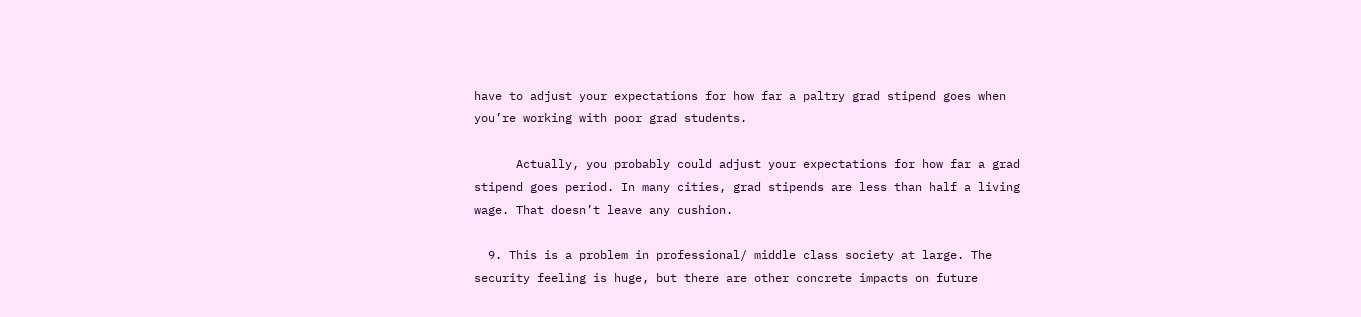have to adjust your expectations for how far a paltry grad stipend goes when you’re working with poor grad students.

      Actually, you probably could adjust your expectations for how far a grad stipend goes period. In many cities, grad stipends are less than half a living wage. That doesn’t leave any cushion.

  9. This is a problem in professional/ middle class society at large. The security feeling is huge, but there are other concrete impacts on future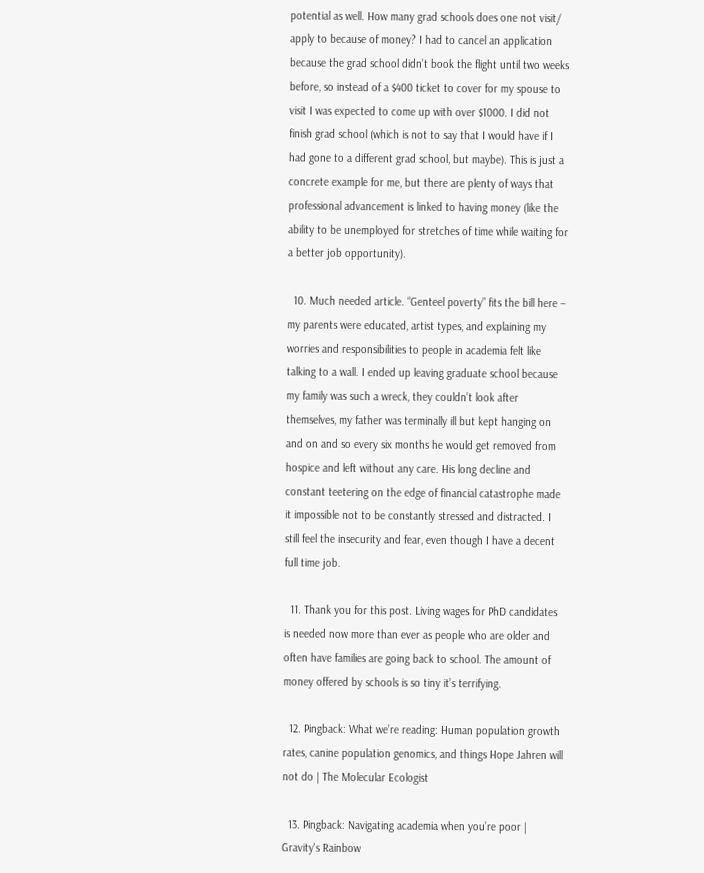potential as well. How many grad schools does one not visit/ apply to because of money? I had to cancel an application because the grad school didn’t book the flight until two weeks before, so instead of a $400 ticket to cover for my spouse to visit I was expected to come up with over $1000. I did not finish grad school (which is not to say that I would have if I had gone to a different grad school, but maybe). This is just a concrete example for me, but there are plenty of ways that professional advancement is linked to having money (like the ability to be unemployed for stretches of time while waiting for a better job opportunity).

  10. Much needed article. “Genteel poverty” fits the bill here – my parents were educated, artist types, and explaining my worries and responsibilities to people in academia felt like talking to a wall. I ended up leaving graduate school because my family was such a wreck, they couldn’t look after themselves, my father was terminally ill but kept hanging on and on and so every six months he would get removed from hospice and left without any care. His long decline and constant teetering on the edge of financial catastrophe made it impossible not to be constantly stressed and distracted. I still feel the insecurity and fear, even though I have a decent full time job.

  11. Thank you for this post. Living wages for PhD candidates is needed now more than ever as people who are older and often have families are going back to school. The amount of money offered by schools is so tiny it’s terrifying.

  12. Pingback: What we’re reading: Human population growth rates, canine population genomics, and things Hope Jahren will not do | The Molecular Ecologist

  13. Pingback: Navigating academia when you’re poor | Gravity's Rainbow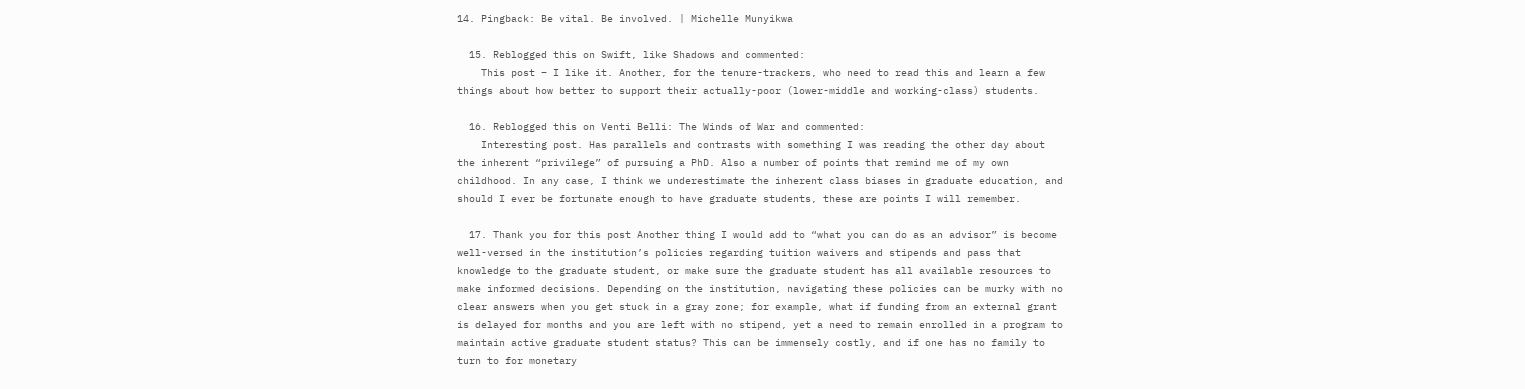14. Pingback: Be vital. Be involved. | Michelle Munyikwa

  15. Reblogged this on Swift, like Shadows and commented:
    This post – I like it. Another, for the tenure-trackers, who need to read this and learn a few things about how better to support their actually-poor (lower-middle and working-class) students.

  16. Reblogged this on Venti Belli: The Winds of War and commented:
    Interesting post. Has parallels and contrasts with something I was reading the other day about the inherent “privilege” of pursuing a PhD. Also a number of points that remind me of my own childhood. In any case, I think we underestimate the inherent class biases in graduate education, and should I ever be fortunate enough to have graduate students, these are points I will remember.

  17. Thank you for this post Another thing I would add to “what you can do as an advisor” is become well-versed in the institution’s policies regarding tuition waivers and stipends and pass that knowledge to the graduate student, or make sure the graduate student has all available resources to make informed decisions. Depending on the institution, navigating these policies can be murky with no clear answers when you get stuck in a gray zone; for example, what if funding from an external grant is delayed for months and you are left with no stipend, yet a need to remain enrolled in a program to maintain active graduate student status? This can be immensely costly, and if one has no family to turn to for monetary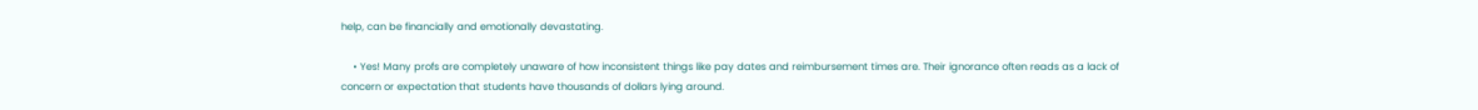help, can be financially and emotionally devastating.

    • Yes! Many profs are completely unaware of how inconsistent things like pay dates and reimbursement times are. Their ignorance often reads as a lack of concern or expectation that students have thousands of dollars lying around.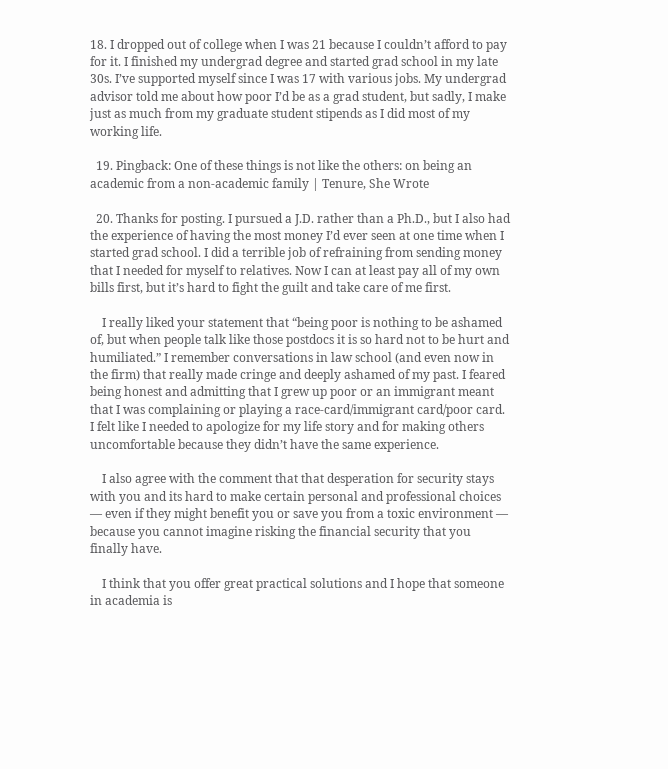18. I dropped out of college when I was 21 because I couldn’t afford to pay for it. I finished my undergrad degree and started grad school in my late 30s. I’ve supported myself since I was 17 with various jobs. My undergrad advisor told me about how poor I’d be as a grad student, but sadly, I make just as much from my graduate student stipends as I did most of my working life.

  19. Pingback: One of these things is not like the others: on being an academic from a non-academic family | Tenure, She Wrote

  20. Thanks for posting. I pursued a J.D. rather than a Ph.D., but I also had the experience of having the most money I’d ever seen at one time when I started grad school. I did a terrible job of refraining from sending money that I needed for myself to relatives. Now I can at least pay all of my own bills first, but it’s hard to fight the guilt and take care of me first.

    I really liked your statement that “being poor is nothing to be ashamed of, but when people talk like those postdocs it is so hard not to be hurt and humiliated.” I remember conversations in law school (and even now in the firm) that really made cringe and deeply ashamed of my past. I feared being honest and admitting that I grew up poor or an immigrant meant that I was complaining or playing a race-card/immigrant card/poor card. I felt like I needed to apologize for my life story and for making others uncomfortable because they didn’t have the same experience.

    I also agree with the comment that that desperation for security stays with you and its hard to make certain personal and professional choices — even if they might benefit you or save you from a toxic environment — because you cannot imagine risking the financial security that you finally have.

    I think that you offer great practical solutions and I hope that someone in academia is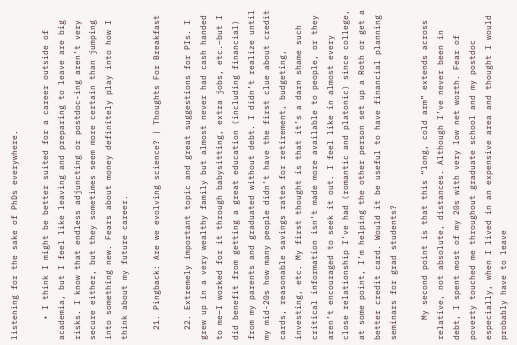listening for the sake of PhDs everywhere.

    • I think I might be better suited for a career outside of academia, but I feel like leaving and preparing to leave are big risks. I know that endless adjuncting or postdoc-ing aren’t very secure either, but they sometimes seem more certain than jumping into something new. Fears about money definitely play into how I think about my future career.

  21. Pingback: Are we evolving science? | Thoughts For Breakfast

  22. Extremely important topic and great suggestions for PIs. I grew up in a very wealthy family but almost never had cash handed to me–I worked for it through babysitting, extra jobs, etc.–but I did benefit from getting a great education (including financial) from my parents and graduated without debt. I didn’t realize until my mid-20s how many people didn’t have the first clue about credit cards, reasonable savings rates for retirement, budgeting, investing, etc. My first thought is that it’s a darn shame such critical information isn’t made more available to people, or they aren’t encouraged to seek it out. I feel like in almost every close relationship I’ve had (romantic and platonic) since college, at some point, I’m helping the other person set up a Roth or get a better credit card. Would it be useful to have financial planning seminars for grad students?

    My second point is that this “long, cold arm” extends across relative, not absolute, distances. Although I’ve never been in debt, I spent most of my 20s with very low net worth. Fear of poverty touched me throughout graduate school and my postdoc especially, when I lived in an expensive area and thought I would probably have to leave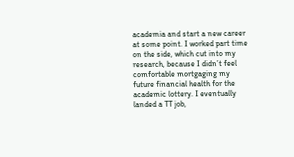academia and start a new career at some point. I worked part time on the side, which cut into my research, because I didn’t feel comfortable mortgaging my future financial health for the academic lottery. I eventually landed a TT job,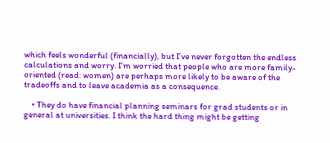which feels wonderful (financially), but I’ve never forgotten the endless calculations and worry. I’m worried that people who are more family-oriented (read: women) are perhaps more likely to be aware of the tradeoffs and to leave academia as a consequence.

    • They do have financial planning seminars for grad students or in general at universities. I think the hard thing might be getting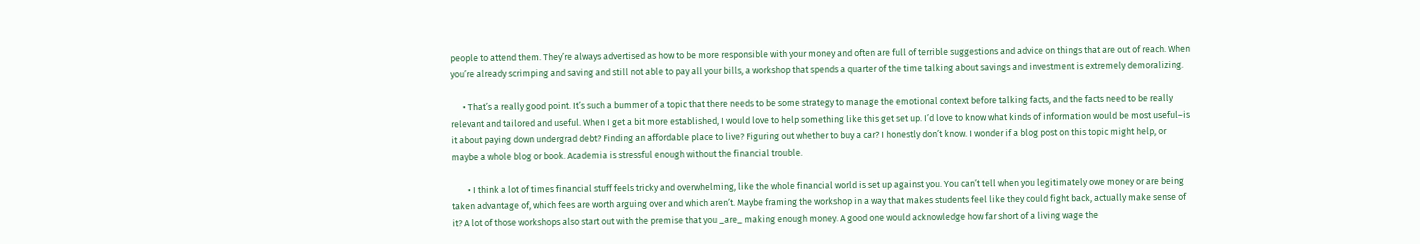people to attend them. They’re always advertised as how to be more responsible with your money and often are full of terrible suggestions and advice on things that are out of reach. When you’re already scrimping and saving and still not able to pay all your bills, a workshop that spends a quarter of the time talking about savings and investment is extremely demoralizing.

      • That’s a really good point. It’s such a bummer of a topic that there needs to be some strategy to manage the emotional context before talking facts, and the facts need to be really relevant and tailored and useful. When I get a bit more established, I would love to help something like this get set up. I’d love to know what kinds of information would be most useful–is it about paying down undergrad debt? Finding an affordable place to live? Figuring out whether to buy a car? I honestly don’t know. I wonder if a blog post on this topic might help, or maybe a whole blog or book. Academia is stressful enough without the financial trouble.

        • I think a lot of times financial stuff feels tricky and overwhelming, like the whole financial world is set up against you. You can’t tell when you legitimately owe money or are being taken advantage of, which fees are worth arguing over and which aren’t. Maybe framing the workshop in a way that makes students feel like they could fight back, actually make sense of it? A lot of those workshops also start out with the premise that you _are_ making enough money. A good one would acknowledge how far short of a living wage the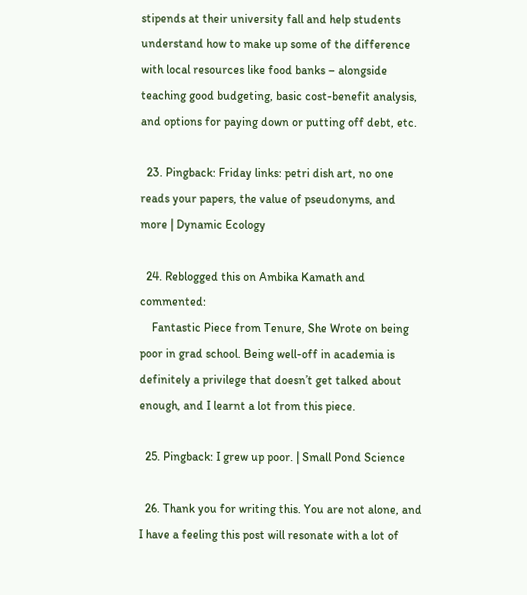stipends at their university fall and help students understand how to make up some of the difference with local resources like food banks – alongside teaching good budgeting, basic cost-benefit analysis, and options for paying down or putting off debt, etc.

  23. Pingback: Friday links: petri dish art, no one reads your papers, the value of pseudonyms, and more | Dynamic Ecology

  24. Reblogged this on Ambika Kamath and commented:
    Fantastic Piece from Tenure, She Wrote on being poor in grad school. Being well-off in academia is definitely a privilege that doesn’t get talked about enough, and I learnt a lot from this piece.

  25. Pingback: I grew up poor. | Small Pond Science

  26. Thank you for writing this. You are not alone, and I have a feeling this post will resonate with a lot of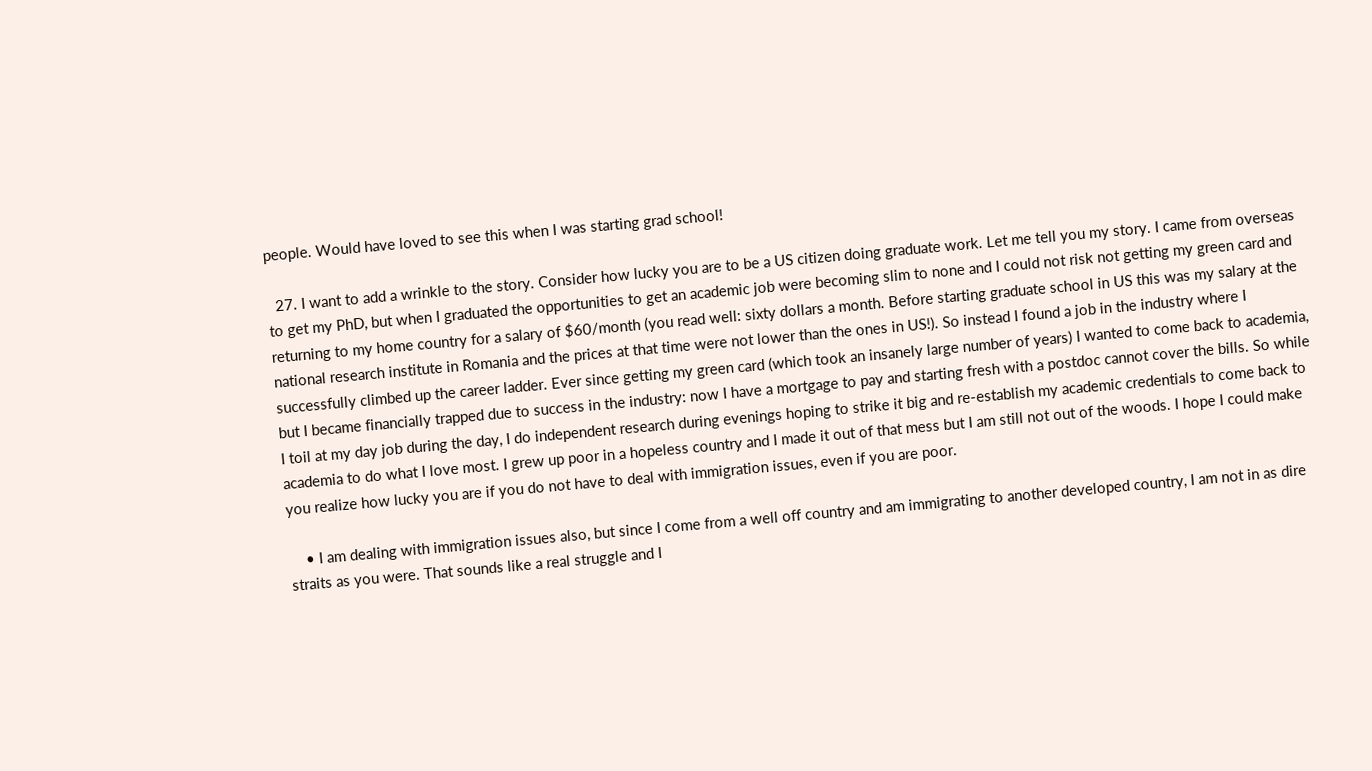people. Would have loved to see this when I was starting grad school!

  27. I want to add a wrinkle to the story. Consider how lucky you are to be a US citizen doing graduate work. Let me tell you my story. I came from overseas to get my PhD, but when I graduated the opportunities to get an academic job were becoming slim to none and I could not risk not getting my green card and returning to my home country for a salary of $60/month (you read well: sixty dollars a month. Before starting graduate school in US this was my salary at the national research institute in Romania and the prices at that time were not lower than the ones in US!). So instead I found a job in the industry where I successfully climbed up the career ladder. Ever since getting my green card (which took an insanely large number of years) I wanted to come back to academia, but I became financially trapped due to success in the industry: now I have a mortgage to pay and starting fresh with a postdoc cannot cover the bills. So while I toil at my day job during the day, I do independent research during evenings hoping to strike it big and re-establish my academic credentials to come back to academia to do what I love most. I grew up poor in a hopeless country and I made it out of that mess but I am still not out of the woods. I hope I could make you realize how lucky you are if you do not have to deal with immigration issues, even if you are poor.

    • I am dealing with immigration issues also, but since I come from a well off country and am immigrating to another developed country, I am not in as dire straits as you were. That sounds like a real struggle and I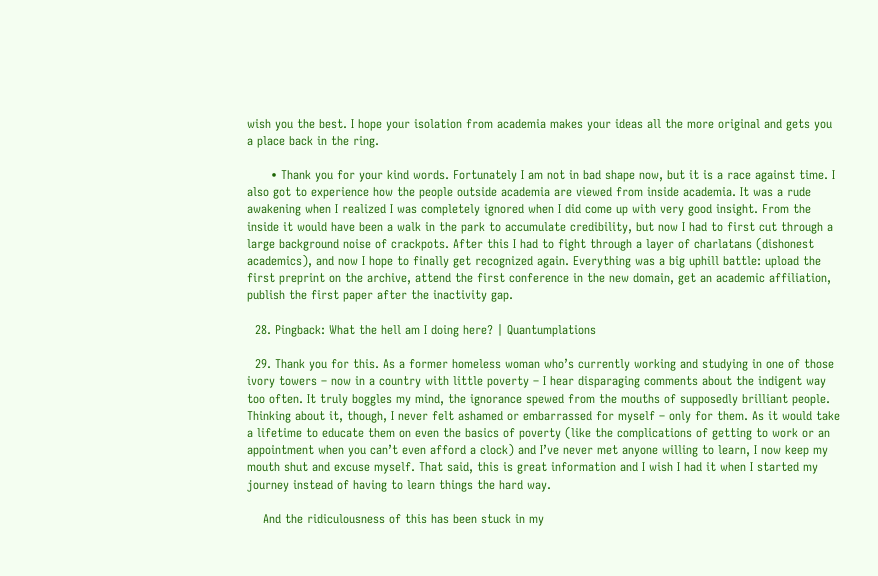wish you the best. I hope your isolation from academia makes your ideas all the more original and gets you a place back in the ring.

      • Thank you for your kind words. Fortunately I am not in bad shape now, but it is a race against time. I also got to experience how the people outside academia are viewed from inside academia. It was a rude awakening when I realized I was completely ignored when I did come up with very good insight. From the inside it would have been a walk in the park to accumulate credibility, but now I had to first cut through a large background noise of crackpots. After this I had to fight through a layer of charlatans (dishonest academics), and now I hope to finally get recognized again. Everything was a big uphill battle: upload the first preprint on the archive, attend the first conference in the new domain, get an academic affiliation, publish the first paper after the inactivity gap.

  28. Pingback: What the hell am I doing here? | Quantumplations

  29. Thank you for this. As a former homeless woman who’s currently working and studying in one of those ivory towers – now in a country with little poverty – I hear disparaging comments about the indigent way too often. It truly boggles my mind, the ignorance spewed from the mouths of supposedly brilliant people. Thinking about it, though, I never felt ashamed or embarrassed for myself – only for them. As it would take a lifetime to educate them on even the basics of poverty (like the complications of getting to work or an appointment when you can’t even afford a clock) and I’ve never met anyone willing to learn, I now keep my mouth shut and excuse myself. That said, this is great information and I wish I had it when I started my journey instead of having to learn things the hard way.

    And the ridiculousness of this has been stuck in my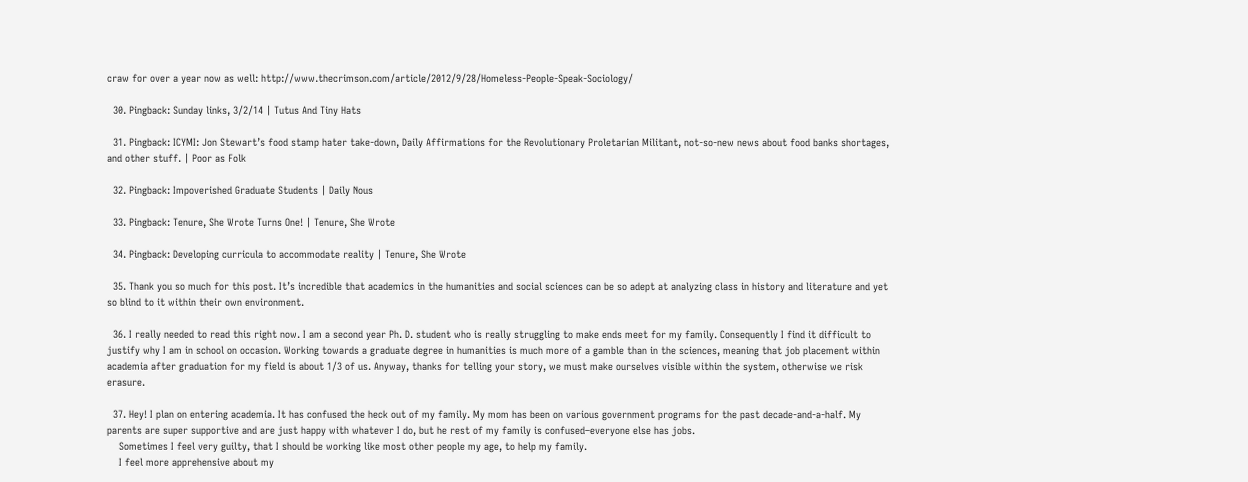craw for over a year now as well: http://www.thecrimson.com/article/2012/9/28/Homeless-People-Speak-Sociology/

  30. Pingback: Sunday links, 3/2/14 | Tutus And Tiny Hats

  31. Pingback: ICYMI: Jon Stewart’s food stamp hater take-down, Daily Affirmations for the Revolutionary Proletarian Militant, not-so-new news about food banks shortages, and other stuff. | Poor as Folk

  32. Pingback: Impoverished Graduate Students | Daily Nous

  33. Pingback: Tenure, She Wrote Turns One! | Tenure, She Wrote

  34. Pingback: Developing curricula to accommodate reality | Tenure, She Wrote

  35. Thank you so much for this post. It’s incredible that academics in the humanities and social sciences can be so adept at analyzing class in history and literature and yet so blind to it within their own environment.

  36. I really needed to read this right now. I am a second year Ph. D. student who is really struggling to make ends meet for my family. Consequently I find it difficult to justify why I am in school on occasion. Working towards a graduate degree in humanities is much more of a gamble than in the sciences, meaning that job placement within academia after graduation for my field is about 1/3 of us. Anyway, thanks for telling your story, we must make ourselves visible within the system, otherwise we risk erasure.

  37. Hey! I plan on entering academia. It has confused the heck out of my family. My mom has been on various government programs for the past decade-and-a-half. My parents are super supportive and are just happy with whatever I do, but he rest of my family is confused–everyone else has jobs.
    Sometimes I feel very guilty, that I should be working like most other people my age, to help my family.
    I feel more apprehensive about my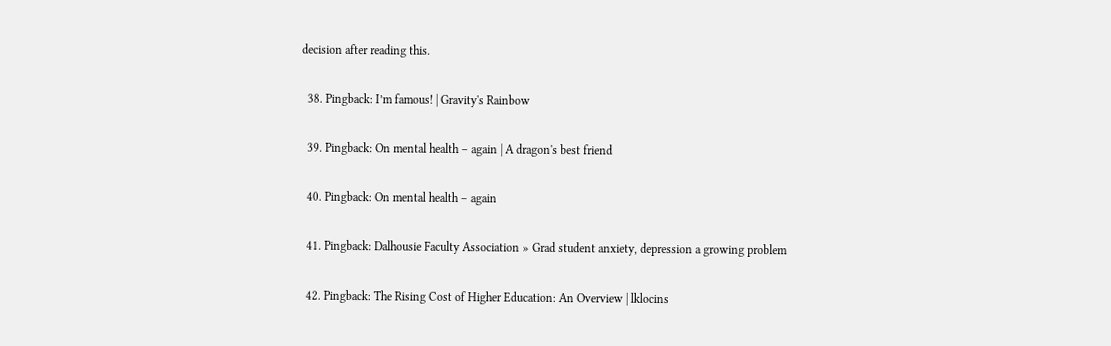decision after reading this.

  38. Pingback: I’m famous! | Gravity's Rainbow

  39. Pingback: On mental health – again | A dragon's best friend

  40. Pingback: On mental health – again

  41. Pingback: Dalhousie Faculty Association » Grad student anxiety, depression a growing problem

  42. Pingback: The Rising Cost of Higher Education: An Overview | lklocins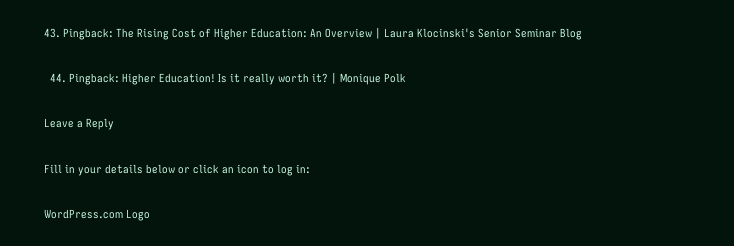43. Pingback: The Rising Cost of Higher Education: An Overview | Laura Klocinski's Senior Seminar Blog

  44. Pingback: Higher Education! Is it really worth it? | Monique Polk

Leave a Reply

Fill in your details below or click an icon to log in:

WordPress.com Logo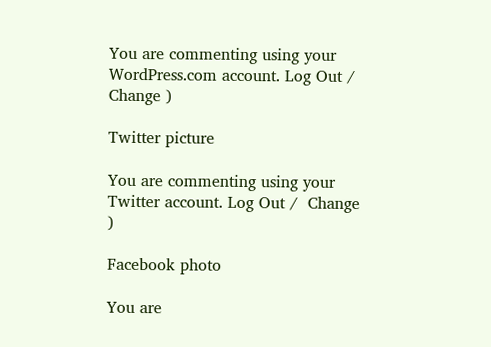You are commenting using your WordPress.com account. Log Out /  Change )

Twitter picture

You are commenting using your Twitter account. Log Out /  Change )

Facebook photo

You are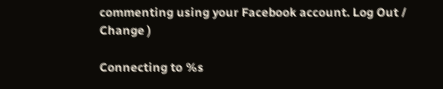commenting using your Facebook account. Log Out /  Change )

Connecting to %s